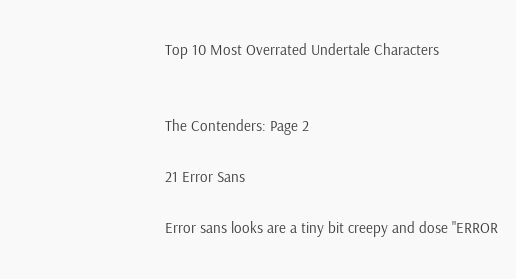Top 10 Most Overrated Undertale Characters


The Contenders: Page 2

21 Error Sans

Error sans looks are a tiny bit creepy and dose "ERROR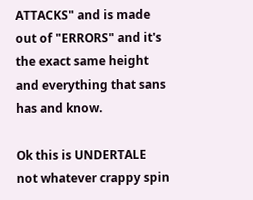ATTACKS" and is made out of "ERRORS" and it's the exact same height and everything that sans has and know.

Ok this is UNDERTALE not whatever crappy spin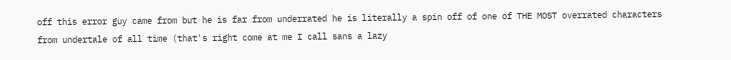off this error guy came from but he is far from underrated he is literally a spin off of one of THE MOST overrated characters from undertale of all time (that's right come at me I call sans a lazy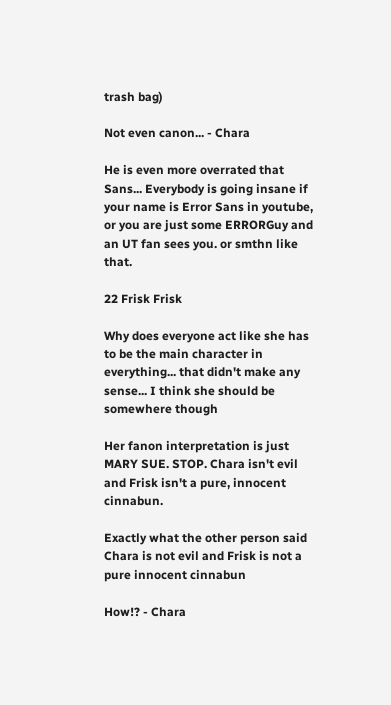trash bag)

Not even canon... - Chara

He is even more overrated that Sans... Everybody is going insane if your name is Error Sans in youtube, or you are just some ERRORGuy and an UT fan sees you. or smthn like that.

22 Frisk Frisk

Why does everyone act like she has to be the main character in everything... that didn't make any sense... I think she should be somewhere though

Her fanon interpretation is just MARY SUE. STOP. Chara isn't evil and Frisk isn't a pure, innocent cinnabun.

Exactly what the other person said Chara is not evil and Frisk is not a pure innocent cinnabun

How!? - Chara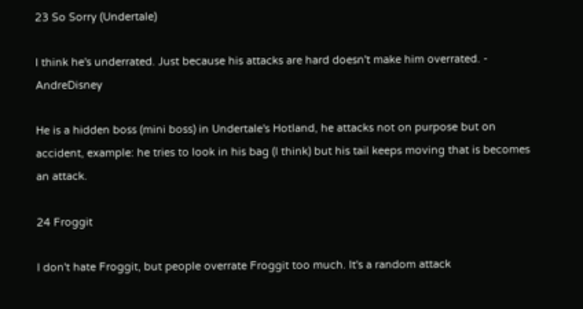23 So Sorry (Undertale)

I think he's underrated. Just because his attacks are hard doesn't make him overrated. - AndreDisney

He is a hidden boss (mini boss) in Undertale's Hotland, he attacks not on purpose but on accident, example: he tries to look in his bag (I think) but his tail keeps moving that is becomes an attack.

24 Froggit

I don't hate Froggit, but people overrate Froggit too much. It's a random attack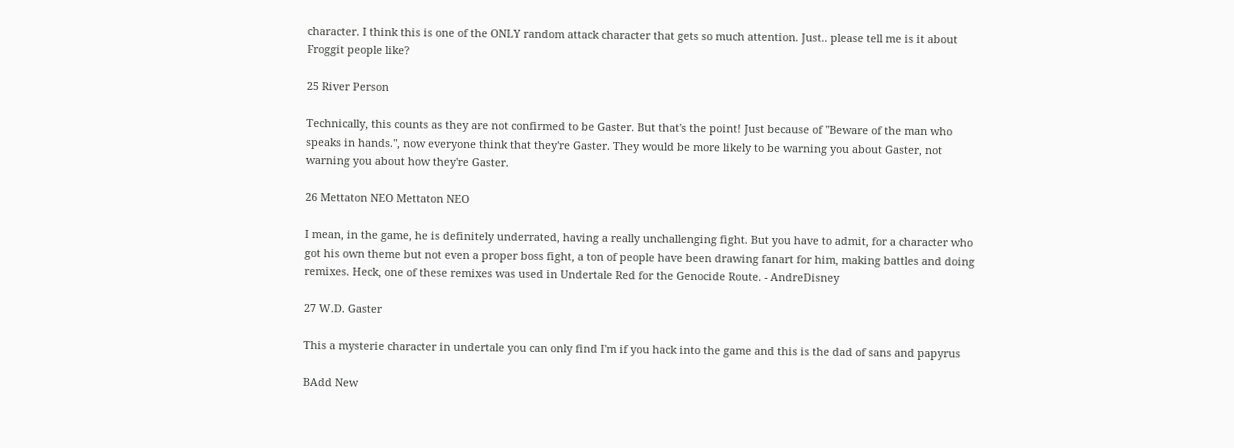character. I think this is one of the ONLY random attack character that gets so much attention. Just.. please tell me is it about Froggit people like?

25 River Person

Technically, this counts as they are not confirmed to be Gaster. But that's the point! Just because of "Beware of the man who speaks in hands.", now everyone think that they're Gaster. They would be more likely to be warning you about Gaster, not warning you about how they're Gaster.

26 Mettaton NEO Mettaton NEO

I mean, in the game, he is definitely underrated, having a really unchallenging fight. But you have to admit, for a character who got his own theme but not even a proper boss fight, a ton of people have been drawing fanart for him, making battles and doing remixes. Heck, one of these remixes was used in Undertale Red for the Genocide Route. - AndreDisney

27 W.D. Gaster

This a mysterie character in undertale you can only find I'm if you hack into the game and this is the dad of sans and papyrus

BAdd New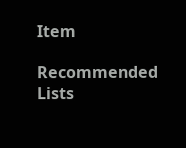Item

Recommended Lists